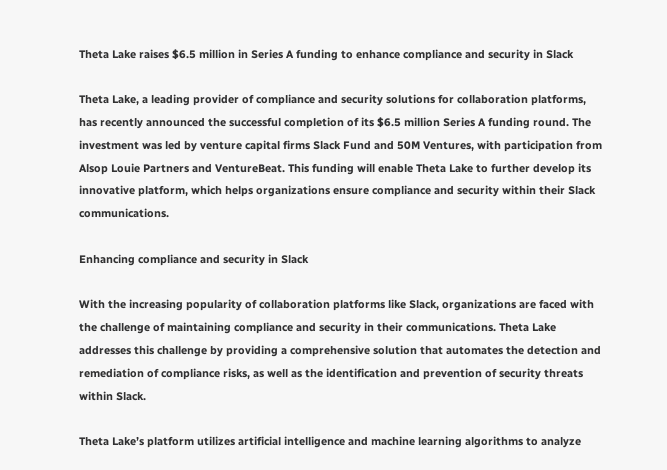Theta Lake raises $6.5 million in Series A funding to enhance compliance and security in Slack

Theta Lake, a leading provider of compliance and security solutions for collaboration platforms, has recently announced the successful completion of its $6.5 million Series A funding round. The investment was led by venture capital firms Slack Fund and 50M Ventures, with participation from Alsop Louie Partners and VentureBeat. This funding will enable Theta Lake to further develop its innovative platform, which helps organizations ensure compliance and security within their Slack communications.

Enhancing compliance and security in Slack

With the increasing popularity of collaboration platforms like Slack, organizations are faced with the challenge of maintaining compliance and security in their communications. Theta Lake addresses this challenge by providing a comprehensive solution that automates the detection and remediation of compliance risks, as well as the identification and prevention of security threats within Slack.

Theta Lake’s platform utilizes artificial intelligence and machine learning algorithms to analyze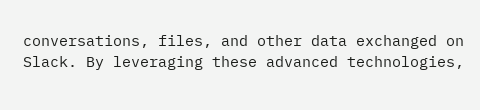conversations, files, and other data exchanged on Slack. By leveraging these advanced technologies,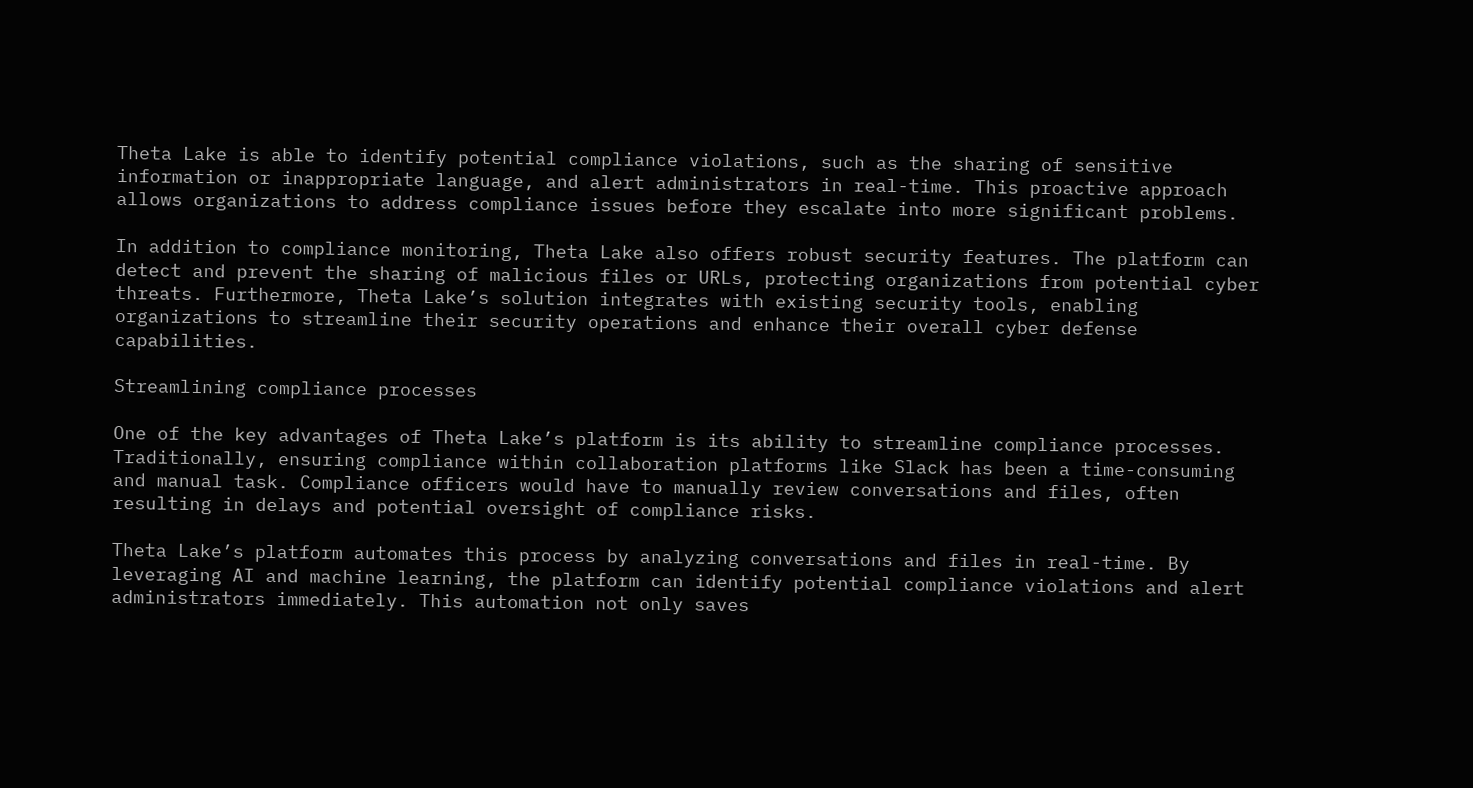Theta Lake is able to identify potential compliance violations, such as the sharing of sensitive information or inappropriate language, and alert administrators in real-time. This proactive approach allows organizations to address compliance issues before they escalate into more significant problems.

In addition to compliance monitoring, Theta Lake also offers robust security features. The platform can detect and prevent the sharing of malicious files or URLs, protecting organizations from potential cyber threats. Furthermore, Theta Lake’s solution integrates with existing security tools, enabling organizations to streamline their security operations and enhance their overall cyber defense capabilities.

Streamlining compliance processes

One of the key advantages of Theta Lake’s platform is its ability to streamline compliance processes. Traditionally, ensuring compliance within collaboration platforms like Slack has been a time-consuming and manual task. Compliance officers would have to manually review conversations and files, often resulting in delays and potential oversight of compliance risks.

Theta Lake’s platform automates this process by analyzing conversations and files in real-time. By leveraging AI and machine learning, the platform can identify potential compliance violations and alert administrators immediately. This automation not only saves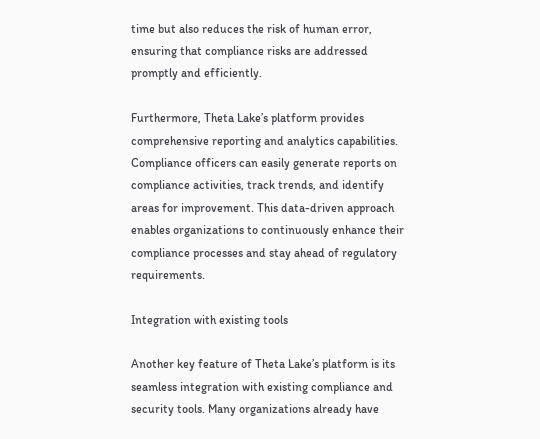time but also reduces the risk of human error, ensuring that compliance risks are addressed promptly and efficiently.

Furthermore, Theta Lake’s platform provides comprehensive reporting and analytics capabilities. Compliance officers can easily generate reports on compliance activities, track trends, and identify areas for improvement. This data-driven approach enables organizations to continuously enhance their compliance processes and stay ahead of regulatory requirements.

Integration with existing tools

Another key feature of Theta Lake’s platform is its seamless integration with existing compliance and security tools. Many organizations already have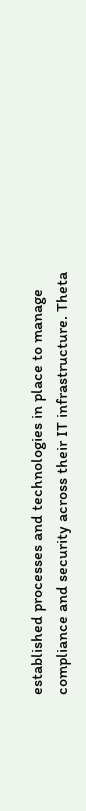established processes and technologies in place to manage compliance and security across their IT infrastructure. Theta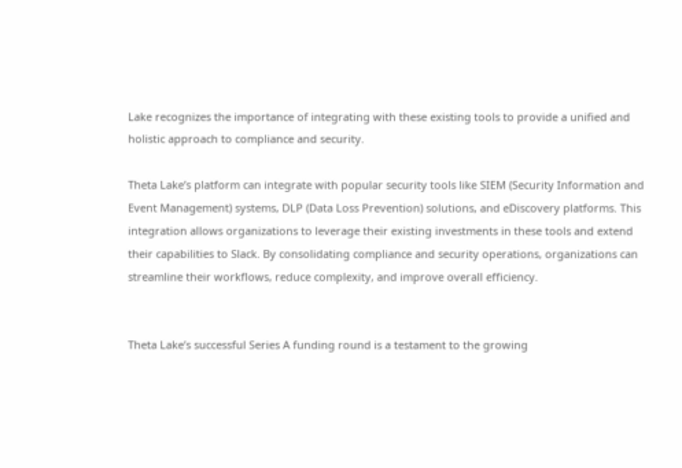Lake recognizes the importance of integrating with these existing tools to provide a unified and holistic approach to compliance and security.

Theta Lake’s platform can integrate with popular security tools like SIEM (Security Information and Event Management) systems, DLP (Data Loss Prevention) solutions, and eDiscovery platforms. This integration allows organizations to leverage their existing investments in these tools and extend their capabilities to Slack. By consolidating compliance and security operations, organizations can streamline their workflows, reduce complexity, and improve overall efficiency.


Theta Lake’s successful Series A funding round is a testament to the growing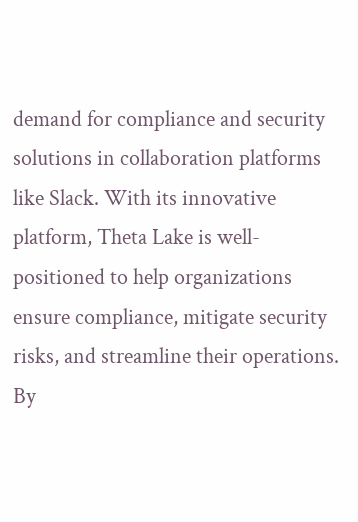demand for compliance and security solutions in collaboration platforms like Slack. With its innovative platform, Theta Lake is well-positioned to help organizations ensure compliance, mitigate security risks, and streamline their operations. By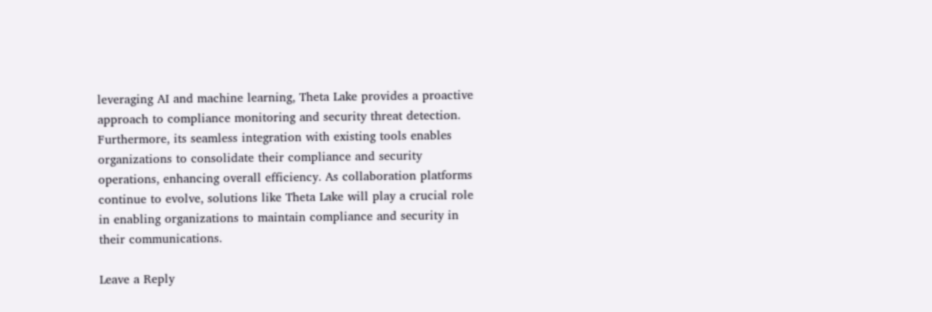leveraging AI and machine learning, Theta Lake provides a proactive approach to compliance monitoring and security threat detection. Furthermore, its seamless integration with existing tools enables organizations to consolidate their compliance and security operations, enhancing overall efficiency. As collaboration platforms continue to evolve, solutions like Theta Lake will play a crucial role in enabling organizations to maintain compliance and security in their communications.

Leave a Reply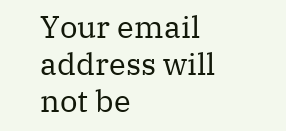Your email address will not be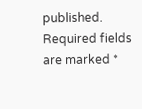published. Required fields are marked *